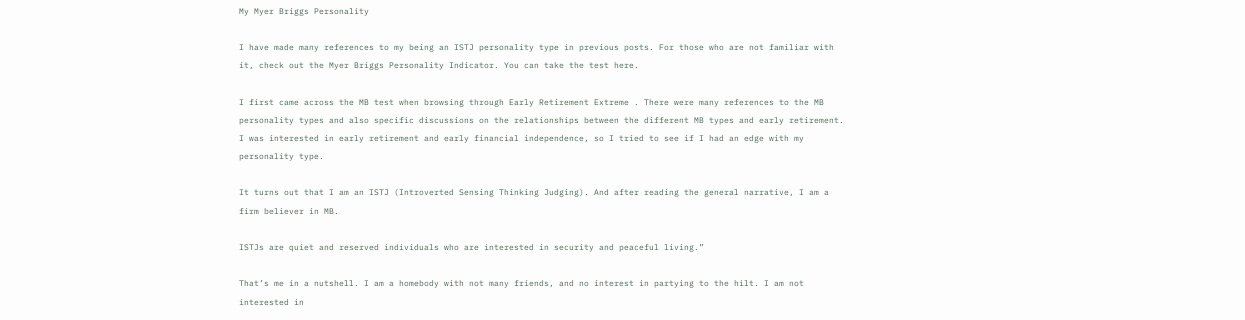My Myer Briggs Personality

I have made many references to my being an ISTJ personality type in previous posts. For those who are not familiar with it, check out the Myer Briggs Personality Indicator. You can take the test here.

I first came across the MB test when browsing through Early Retirement Extreme . There were many references to the MB personality types and also specific discussions on the relationships between the different MB types and early retirement. I was interested in early retirement and early financial independence, so I tried to see if I had an edge with my personality type.

It turns out that I am an ISTJ (Introverted Sensing Thinking Judging). And after reading the general narrative, I am a firm believer in MB.

ISTJs are quiet and reserved individuals who are interested in security and peaceful living.”

That’s me in a nutshell. I am a homebody with not many friends, and no interest in partying to the hilt. I am not interested in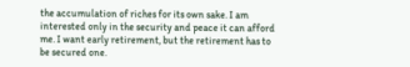the accumulation of riches for its own sake. I am interested only in the security and peace it can afford me. I want early retirement, but the retirement has to be secured one.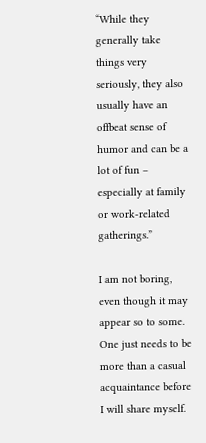“While they generally take things very seriously, they also usually have an offbeat sense of humor and can be a lot of fun – especially at family or work-related gatherings.”

I am not boring, even though it may appear so to some. One just needs to be more than a casual acquaintance before I will share myself.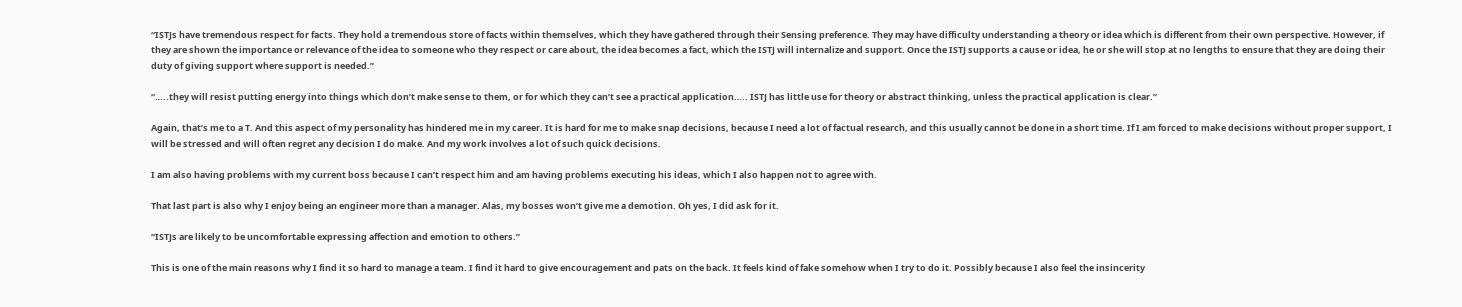“ISTJs have tremendous respect for facts. They hold a tremendous store of facts within themselves, which they have gathered through their Sensing preference. They may have difficulty understanding a theory or idea which is different from their own perspective. However, if they are shown the importance or relevance of the idea to someone who they respect or care about, the idea becomes a fact, which the ISTJ will internalize and support. Once the ISTJ supports a cause or idea, he or she will stop at no lengths to ensure that they are doing their duty of giving support where support is needed.”

“…..they will resist putting energy into things which don’t make sense to them, or for which they can’t see a practical application….. ISTJ has little use for theory or abstract thinking, unless the practical application is clear.”

Again, that’s me to a T. And this aspect of my personality has hindered me in my career. It is hard for me to make snap decisions, because I need a lot of factual research, and this usually cannot be done in a short time. If I am forced to make decisions without proper support, I will be stressed and will often regret any decision I do make. And my work involves a lot of such quick decisions.

I am also having problems with my current boss because I can’t respect him and am having problems executing his ideas, which I also happen not to agree with.

That last part is also why I enjoy being an engineer more than a manager. Alas, my bosses won’t give me a demotion. Oh yes, I did ask for it.

“ISTJs are likely to be uncomfortable expressing affection and emotion to others.”

This is one of the main reasons why I find it so hard to manage a team. I find it hard to give encouragement and pats on the back. It feels kind of fake somehow when I try to do it. Possibly because I also feel the insincerity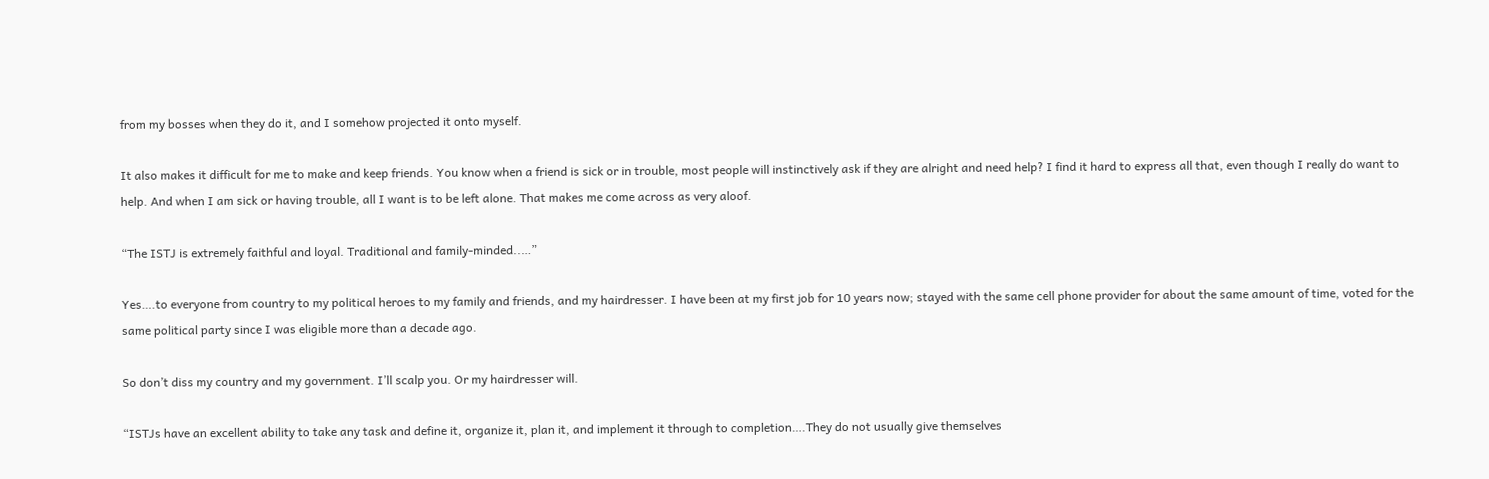from my bosses when they do it, and I somehow projected it onto myself.

It also makes it difficult for me to make and keep friends. You know when a friend is sick or in trouble, most people will instinctively ask if they are alright and need help? I find it hard to express all that, even though I really do want to help. And when I am sick or having trouble, all I want is to be left alone. That makes me come across as very aloof.

“The ISTJ is extremely faithful and loyal. Traditional and family-minded..…”

Yes….to everyone from country to my political heroes to my family and friends, and my hairdresser. I have been at my first job for 10 years now; stayed with the same cell phone provider for about the same amount of time, voted for the same political party since I was eligible more than a decade ago.

So don’t diss my country and my government. I’ll scalp you. Or my hairdresser will.

“ISTJs have an excellent ability to take any task and define it, organize it, plan it, and implement it through to completion….They do not usually give themselves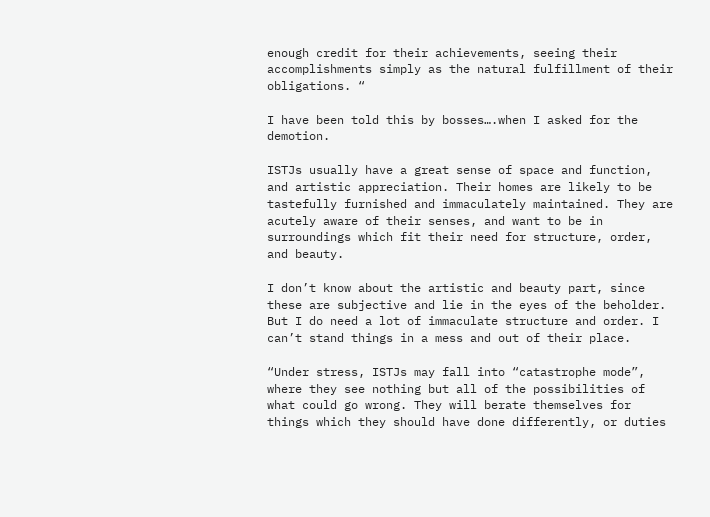enough credit for their achievements, seeing their accomplishments simply as the natural fulfillment of their obligations. “

I have been told this by bosses….when I asked for the demotion.

ISTJs usually have a great sense of space and function, and artistic appreciation. Their homes are likely to be tastefully furnished and immaculately maintained. They are acutely aware of their senses, and want to be in surroundings which fit their need for structure, order, and beauty.

I don’t know about the artistic and beauty part, since these are subjective and lie in the eyes of the beholder. But I do need a lot of immaculate structure and order. I can’t stand things in a mess and out of their place.

“Under stress, ISTJs may fall into “catastrophe mode”, where they see nothing but all of the possibilities of what could go wrong. They will berate themselves for things which they should have done differently, or duties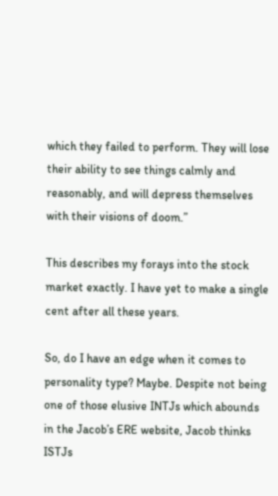which they failed to perform. They will lose their ability to see things calmly and reasonably, and will depress themselves with their visions of doom.”

This describes my forays into the stock market exactly. I have yet to make a single cent after all these years.

So, do I have an edge when it comes to personality type? Maybe. Despite not being one of those elusive INTJs which abounds in the Jacob’s ERE website, Jacob thinks ISTJs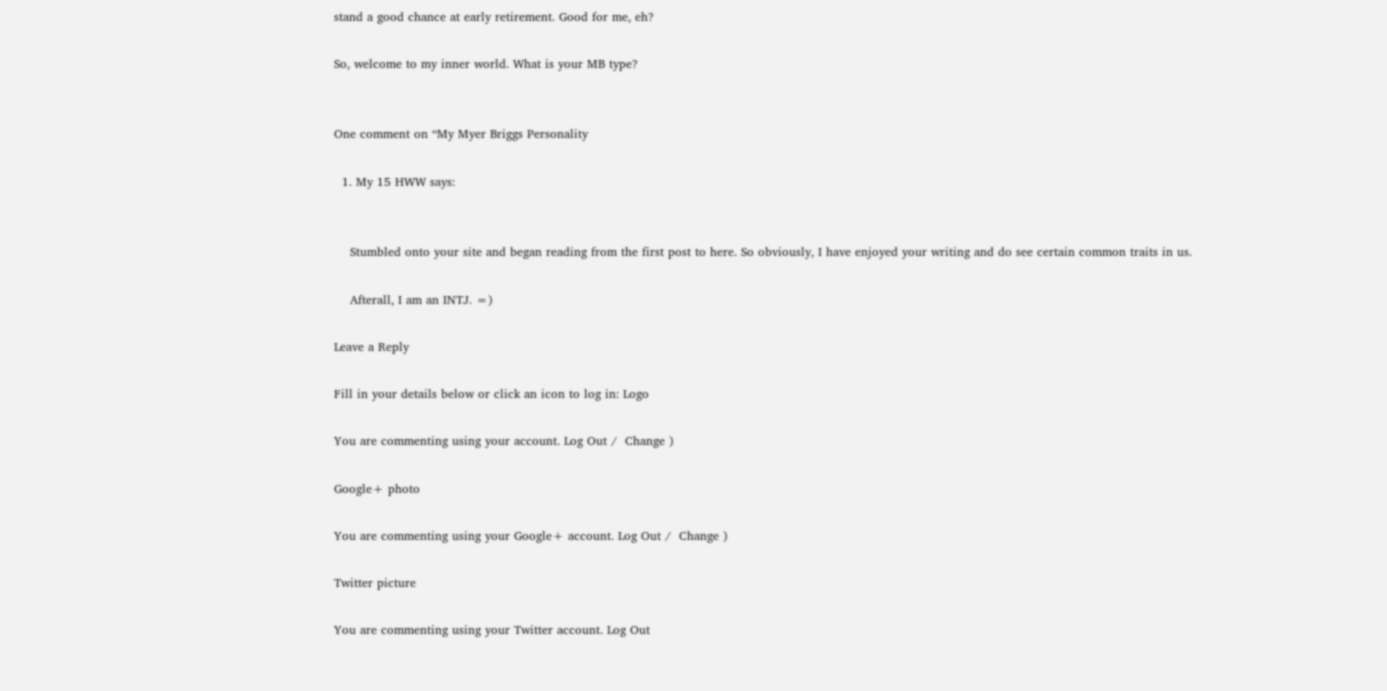stand a good chance at early retirement. Good for me, eh?

So, welcome to my inner world. What is your MB type?


One comment on “My Myer Briggs Personality

  1. My 15 HWW says:


    Stumbled onto your site and began reading from the first post to here. So obviously, I have enjoyed your writing and do see certain common traits in us.

    Afterall, I am an INTJ. =)

Leave a Reply

Fill in your details below or click an icon to log in: Logo

You are commenting using your account. Log Out /  Change )

Google+ photo

You are commenting using your Google+ account. Log Out /  Change )

Twitter picture

You are commenting using your Twitter account. Log Out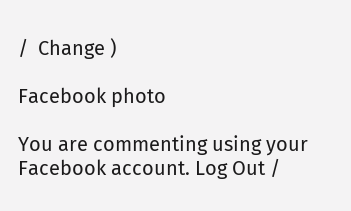/  Change )

Facebook photo

You are commenting using your Facebook account. Log Out /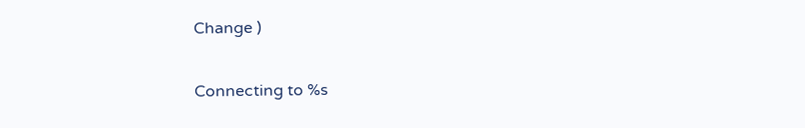Change )


Connecting to %s